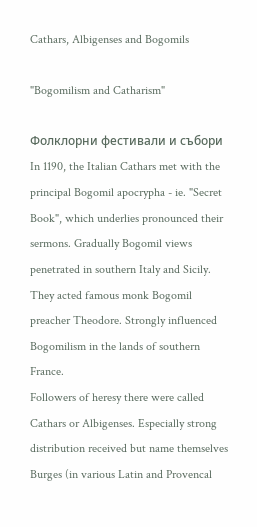Cathars, Albigenses and Bogomils

"Bogomilism and Catharism"

Фолклорни фестивали и събори
In 1190, the Italian Cathars met with the principal Bogomil apocrypha - ie. "Secret Book", which underlies pronounced their sermons. Gradually Bogomil views penetrated in southern Italy and Sicily. They acted famous monk Bogomil preacher Theodore. Strongly influenced Bogomilism in the lands of southern France.
Followers of heresy there were called Cathars or Albigenses. Especially strong distribution received but name themselves Burges (in various Latin and Provencal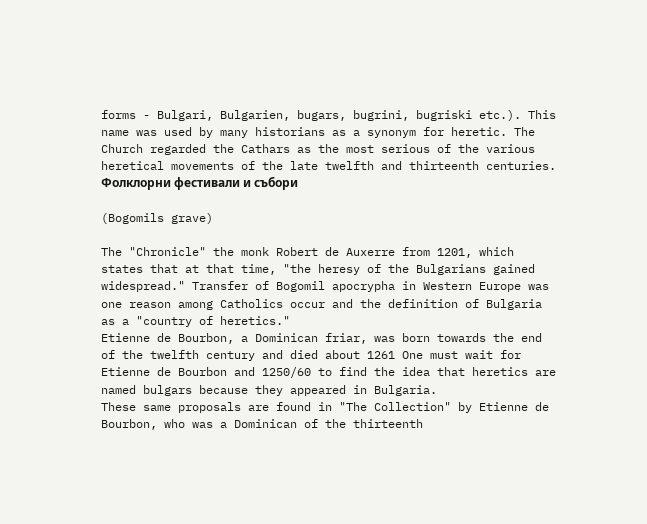forms - Bulgari, Bulgarien, bugars, bugrini, bugriski etc.). This name was used by many historians as a synonym for heretic. The Church regarded the Cathars as the most serious of the various heretical movements of the late twelfth and thirteenth centuries.
Фолклорни фестивали и събори

(Bogomils grave)

The "Chronicle" the monk Robert de Auxerre from 1201, which states that at that time, "the heresy of the Bulgarians gained widespread." Transfer of Bogomil apocrypha in Western Europe was one reason among Catholics occur and the definition of Bulgaria as a "country of heretics."
Etienne de Bourbon, a Dominican friar, was born towards the end of the twelfth century and died about 1261 One must wait for Etienne de Bourbon and 1250/60 to find the idea that heretics are named bulgars because they appeared in Bulgaria.
These same proposals are found in "The Collection" by Etienne de Bourbon, who was a Dominican of the thirteenth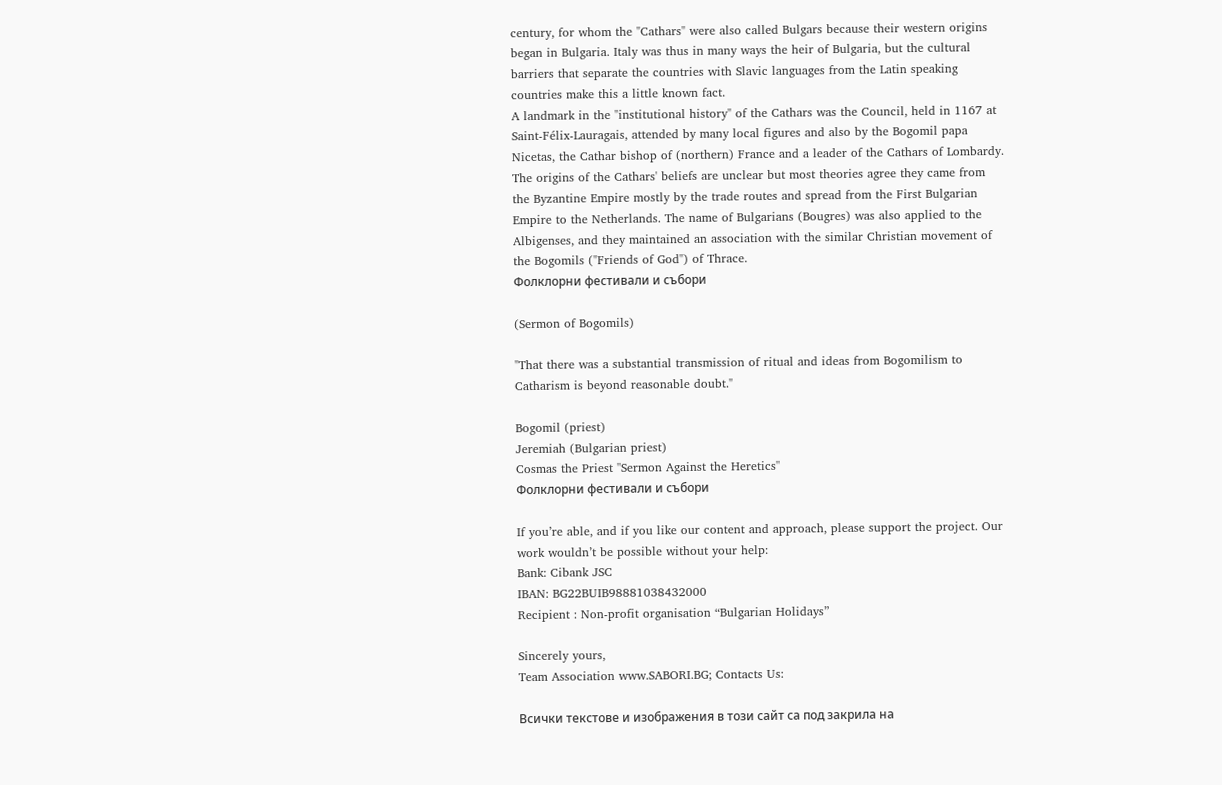century, for whom the "Cathars" were also called Bulgars because their western origins began in Bulgaria. Italy was thus in many ways the heir of Bulgaria, but the cultural barriers that separate the countries with Slavic languages from the Latin speaking countries make this a little known fact.
A landmark in the "institutional history" of the Cathars was the Council, held in 1167 at Saint-Félix-Lauragais, attended by many local figures and also by the Bogomil papa Nicetas, the Cathar bishop of (northern) France and a leader of the Cathars of Lombardy.
The origins of the Cathars' beliefs are unclear but most theories agree they came from the Byzantine Empire mostly by the trade routes and spread from the First Bulgarian Empire to the Netherlands. The name of Bulgarians (Bougres) was also applied to the Albigenses, and they maintained an association with the similar Christian movement of the Bogomils ("Friends of God") of Thrace.
Фолклорни фестивали и събори

(Sermon of Bogomils)

"That there was a substantial transmission of ritual and ideas from Bogomilism to Catharism is beyond reasonable doubt."

Bogomil (priest)
Jeremiah (Bulgarian priest)
Cosmas the Priest ''Sermon Against the Heretics''
Фолклорни фестивали и събори

If you’re able, and if you like our content and approach, please support the project. Our work wouldn’t be possible without your help:
Bank: Cibank JSC
IBAN: BG22BUIB98881038432000
Recipient : Non-profit organisation “Bulgarian Holidays”

Sincerely yours,
Team Association www.SABORI.BG; Contacts Us:

Всички текстове и изображения в този сайт са под закрила на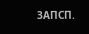ЗАПСП.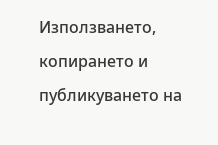Използването, копирането и публикуването на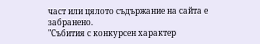част или цялото съдържание на сайта е забранено.
"Събития с конкурсен характер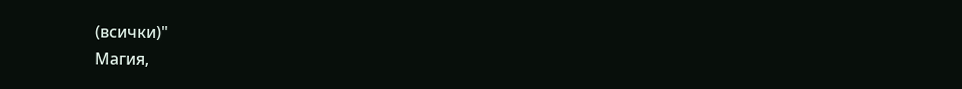(всички)"
Магия,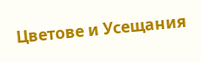Цветове и Усещания